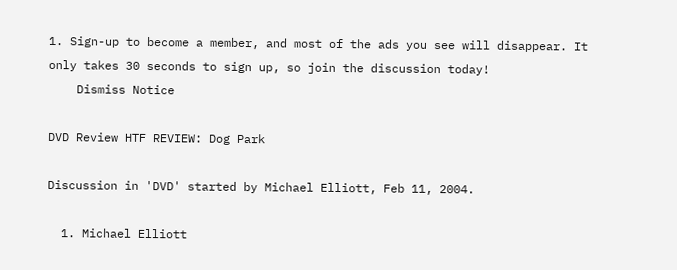1. Sign-up to become a member, and most of the ads you see will disappear. It only takes 30 seconds to sign up, so join the discussion today!
    Dismiss Notice

DVD Review HTF REVIEW: Dog Park

Discussion in 'DVD' started by Michael Elliott, Feb 11, 2004.

  1. Michael Elliott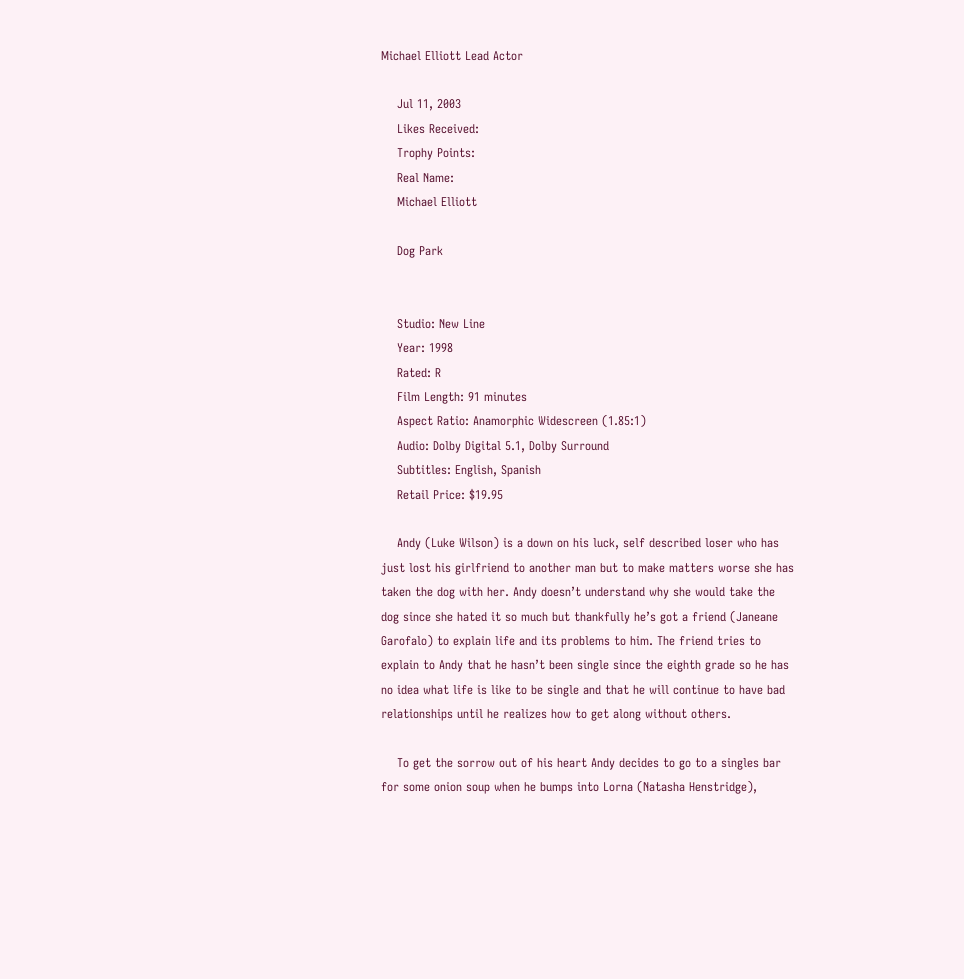Michael Elliott Lead Actor

    Jul 11, 2003
    Likes Received:
    Trophy Points:
    Real Name:
    Michael Elliott

    Dog Park


    Studio: New Line
    Year: 1998
    Rated: R
    Film Length: 91 minutes
    Aspect Ratio: Anamorphic Widescreen (1.85:1)
    Audio: Dolby Digital 5.1, Dolby Surround
    Subtitles: English, Spanish
    Retail Price: $19.95

    Andy (Luke Wilson) is a down on his luck, self described loser who has just lost his girlfriend to another man but to make matters worse she has taken the dog with her. Andy doesn’t understand why she would take the dog since she hated it so much but thankfully he’s got a friend (Janeane Garofalo) to explain life and its problems to him. The friend tries to explain to Andy that he hasn’t been single since the eighth grade so he has no idea what life is like to be single and that he will continue to have bad relationships until he realizes how to get along without others.

    To get the sorrow out of his heart Andy decides to go to a singles bar for some onion soup when he bumps into Lorna (Natasha Henstridge),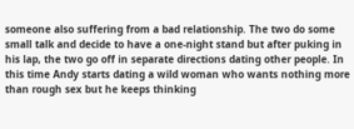someone also suffering from a bad relationship. The two do some small talk and decide to have a one-night stand but after puking in his lap, the two go off in separate directions dating other people. In this time Andy starts dating a wild woman who wants nothing more than rough sex but he keeps thinking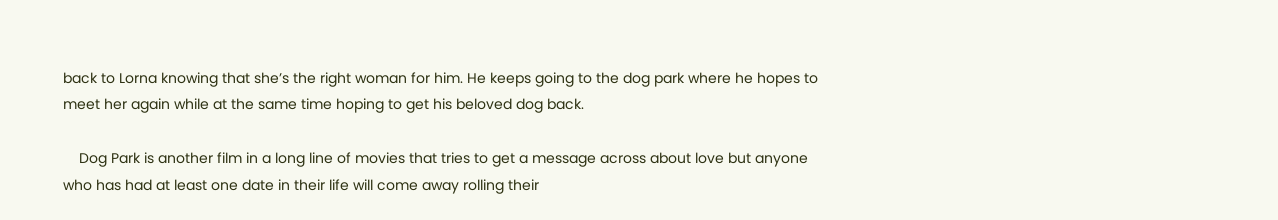back to Lorna knowing that she’s the right woman for him. He keeps going to the dog park where he hopes to meet her again while at the same time hoping to get his beloved dog back.

    Dog Park is another film in a long line of movies that tries to get a message across about love but anyone who has had at least one date in their life will come away rolling their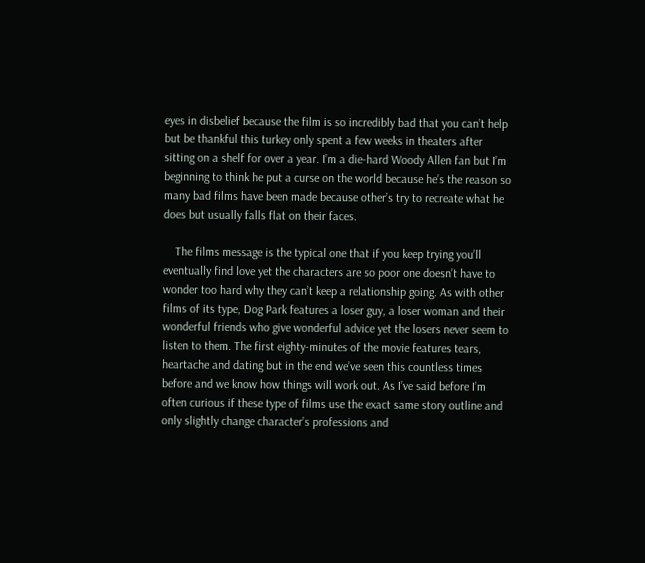eyes in disbelief because the film is so incredibly bad that you can’t help but be thankful this turkey only spent a few weeks in theaters after sitting on a shelf for over a year. I’m a die-hard Woody Allen fan but I’m beginning to think he put a curse on the world because he’s the reason so many bad films have been made because other’s try to recreate what he does but usually falls flat on their faces.

    The films message is the typical one that if you keep trying you’ll eventually find love yet the characters are so poor one doesn’t have to wonder too hard why they can’t keep a relationship going. As with other films of its type, Dog Park features a loser guy, a loser woman and their wonderful friends who give wonderful advice yet the losers never seem to listen to them. The first eighty-minutes of the movie features tears, heartache and dating but in the end we’ve seen this countless times before and we know how things will work out. As I’ve said before I’m often curious if these type of films use the exact same story outline and only slightly change character’s professions and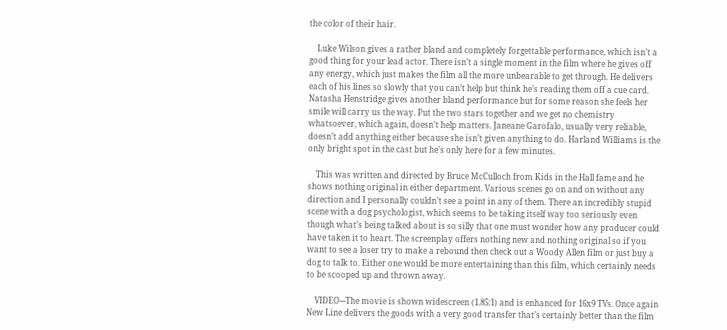the color of their hair.

    Luke Wilson gives a rather bland and completely forgettable performance, which isn’t a good thing for your lead actor. There isn’t a single moment in the film where he gives off any energy, which just makes the film all the more unbearable to get through. He delivers each of his lines so slowly that you can’t help but think he’s reading them off a cue card. Natasha Henstridge gives another bland performance but for some reason she feels her smile will carry us the way. Put the two stars together and we get no chemistry whatsoever, which again, doesn’t help matters. Janeane Garofalo, usually very reliable, doesn’t add anything either because she isn’t given anything to do. Harland Williams is the only bright spot in the cast but he’s only here for a few minutes.

    This was written and directed by Bruce McCulloch from Kids in the Hall fame and he shows nothing original in either department. Various scenes go on and on without any direction and I personally couldn’t see a point in any of them. There an incredibly stupid scene with a dog psychologist, which seems to be taking itself way too seriously even though what’s being talked about is so silly that one must wonder how any producer could have taken it to heart. The screenplay offers nothing new and nothing original so if you want to see a loser try to make a rebound then check out a Woody Allen film or just buy a dog to talk to. Either one would be more entertaining than this film, which certainly needs to be scooped up and thrown away.

    VIDEO---The movie is shown widescreen (1.85:1) and is enhanced for 16x9 TVs. Once again New Line delivers the goods with a very good transfer that’s certainly better than the film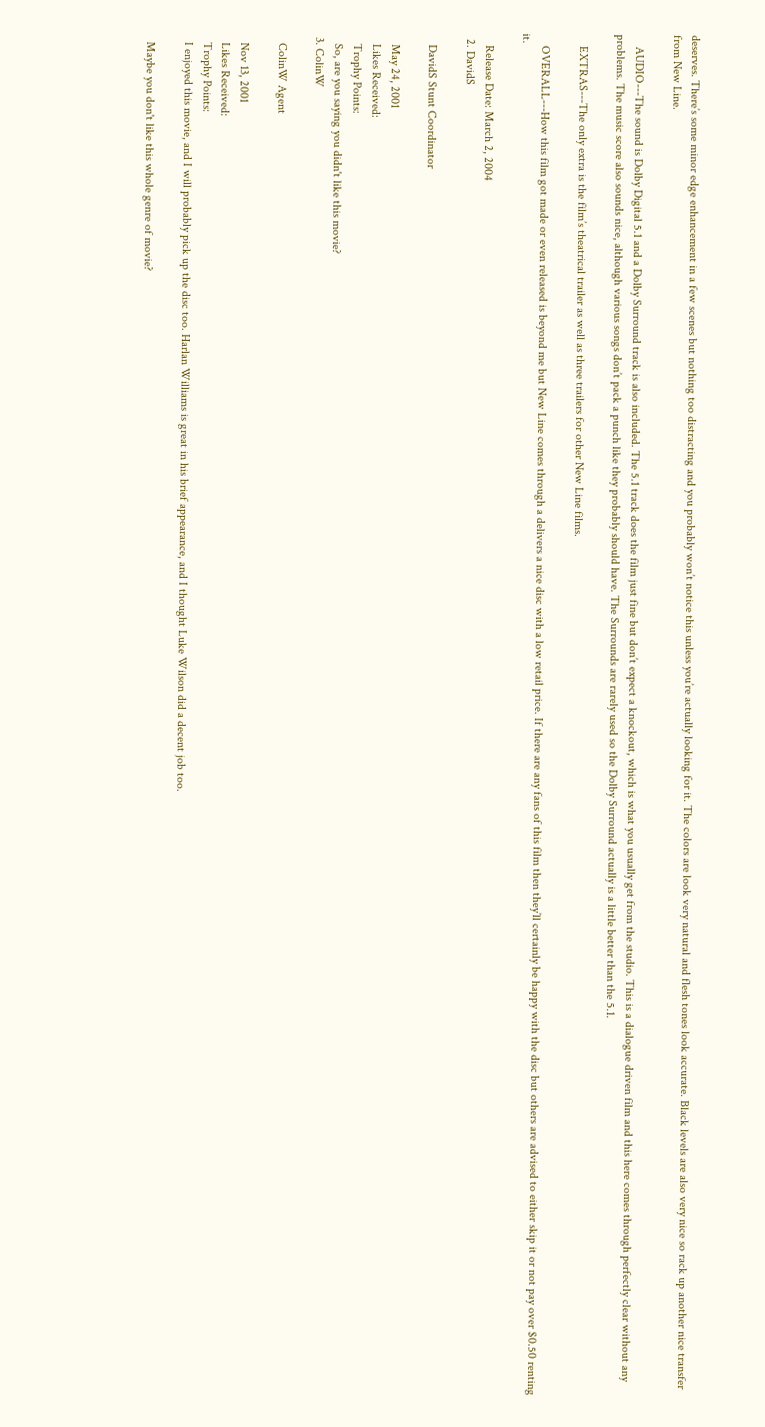deserves. There’s some minor edge enhancement in a few scenes but nothing too distracting and you probably won’t notice this unless you’re actually looking for it. The colors are look very natural and flesh tones look accurate. Black levels are also very nice so rack up another nice transfer from New Line.

    AUDIO---The sound is Dolby Digital 5.1 and a Dolby Surround track is also included. The 5.1 track does the film just fine but don’t expect a knockout, which is what you usually get from the studio. This is a dialogue driven film and this here comes through perfectly clear without any problems. The music score also sounds nice, although various songs don’t pack a punch like they probably should have. The Surrounds are rarely used so the Dolby Surround actually is a little better than the 5.1.

    EXTRAS---The only extra is the film’s theatrical trailer as well as three trailers for other New Line films.

    OVERALL---How this film got made or even released is beyond me but New Line comes through a delivers a nice disc with a low retail price. If there are any fans of this film then they’ll certainly be happy with the disc but others are advised to either skip it or not pay over $0.50 renting it.

    Release Date: March 2, 2004
  2. DavidS

    DavidS Stunt Coordinator

    May 24, 2001
    Likes Received:
    Trophy Points:
    So, are you saying you didn't like this movie?
  3. ColinW

    ColinW Agent

    Nov 13, 2001
    Likes Received:
    Trophy Points:
    I enjoyed this movie, and I will probably pick up the disc too. Harlan Williams is great in his brief appearance, and I thought Luke Wilson did a decent job too.

    Maybe you don't like this whole genre of movie?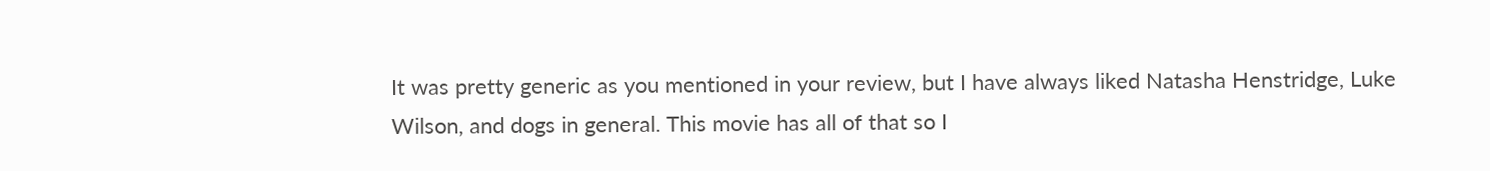It was pretty generic as you mentioned in your review, but I have always liked Natasha Henstridge, Luke Wilson, and dogs in general. This movie has all of that so I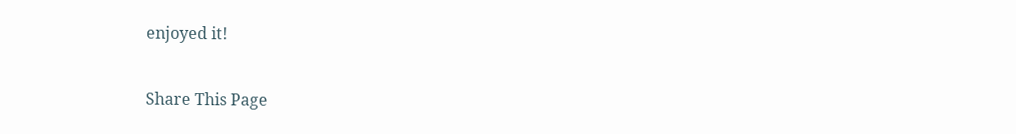enjoyed it!


Share This Page